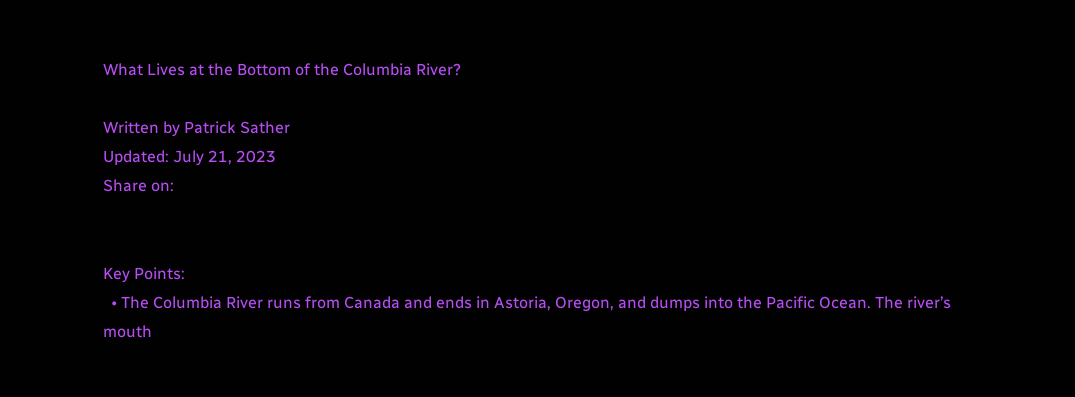What Lives at the Bottom of the Columbia River?

Written by Patrick Sather
Updated: July 21, 2023
Share on:


Key Points:
  • The Columbia River runs from Canada and ends in Astoria, Oregon, and dumps into the Pacific Ocean. The river’s mouth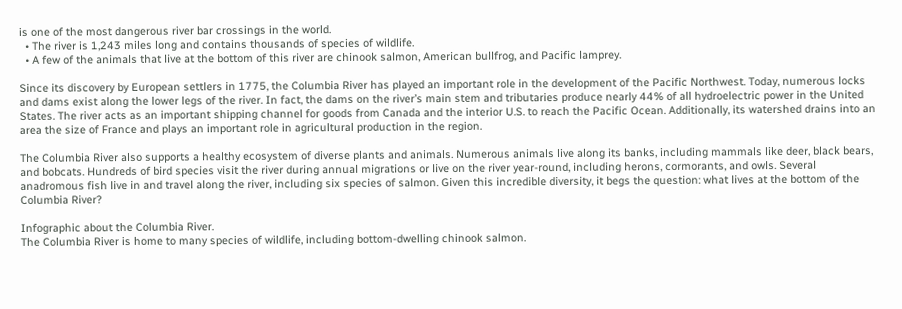is one of the most dangerous river bar crossings in the world.
  • The river is 1,243 miles long and contains thousands of species of wildlife.
  • A few of the animals that live at the bottom of this river are chinook salmon, American bullfrog, and Pacific lamprey.

Since its discovery by European settlers in 1775, the Columbia River has played an important role in the development of the Pacific Northwest. Today, numerous locks and dams exist along the lower legs of the river. In fact, the dams on the river’s main stem and tributaries produce nearly 44% of all hydroelectric power in the United States. The river acts as an important shipping channel for goods from Canada and the interior U.S. to reach the Pacific Ocean. Additionally, its watershed drains into an area the size of France and plays an important role in agricultural production in the region.

The Columbia River also supports a healthy ecosystem of diverse plants and animals. Numerous animals live along its banks, including mammals like deer, black bears, and bobcats. Hundreds of bird species visit the river during annual migrations or live on the river year-round, including herons, cormorants, and owls. Several anadromous fish live in and travel along the river, including six species of salmon. Given this incredible diversity, it begs the question: what lives at the bottom of the Columbia River?

Infographic about the Columbia River.
The Columbia River is home to many species of wildlife, including bottom-dwelling chinook salmon.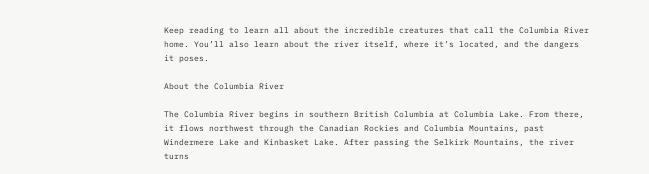Keep reading to learn all about the incredible creatures that call the Columbia River home. You’ll also learn about the river itself, where it’s located, and the dangers it poses.

About the Columbia River

The Columbia River begins in southern British Columbia at Columbia Lake. From there, it flows northwest through the Canadian Rockies and Columbia Mountains, past Windermere Lake and Kinbasket Lake. After passing the Selkirk Mountains, the river turns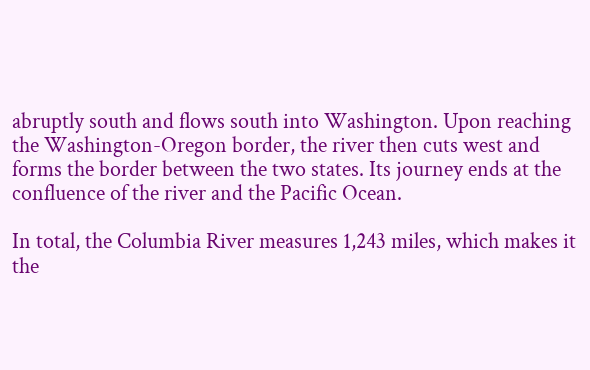abruptly south and flows south into Washington. Upon reaching the Washington-Oregon border, the river then cuts west and forms the border between the two states. Its journey ends at the confluence of the river and the Pacific Ocean.

In total, the Columbia River measures 1,243 miles, which makes it the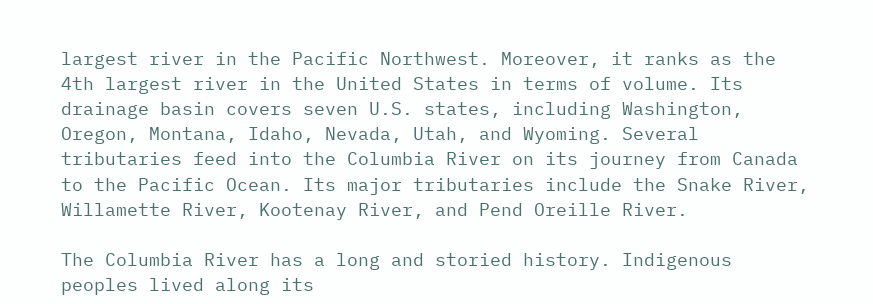largest river in the Pacific Northwest. Moreover, it ranks as the 4th largest river in the United States in terms of volume. Its drainage basin covers seven U.S. states, including Washington, Oregon, Montana, Idaho, Nevada, Utah, and Wyoming. Several tributaries feed into the Columbia River on its journey from Canada to the Pacific Ocean. Its major tributaries include the Snake River, Willamette River, Kootenay River, and Pend Oreille River.

The Columbia River has a long and storied history. Indigenous peoples lived along its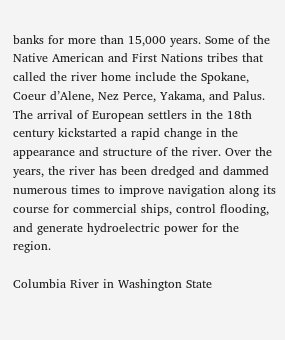banks for more than 15,000 years. Some of the Native American and First Nations tribes that called the river home include the Spokane, Coeur d’Alene, Nez Perce, Yakama, and Palus. The arrival of European settlers in the 18th century kickstarted a rapid change in the appearance and structure of the river. Over the years, the river has been dredged and dammed numerous times to improve navigation along its course for commercial ships, control flooding, and generate hydroelectric power for the region.

Columbia River in Washington State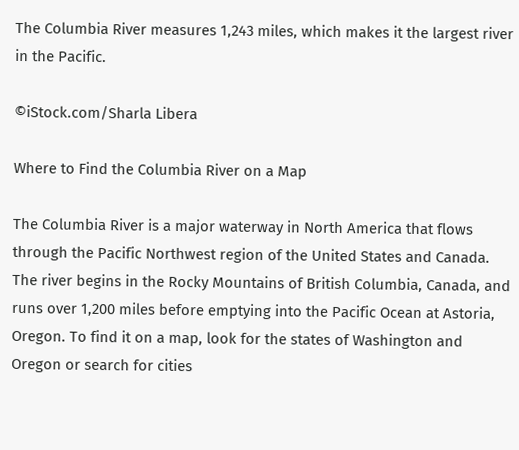The Columbia River measures 1,243 miles, which makes it the largest river in the Pacific.

©iStock.com/Sharla Libera

Where to Find the Columbia River on a Map

The Columbia River is a major waterway in North America that flows through the Pacific Northwest region of the United States and Canada. The river begins in the Rocky Mountains of British Columbia, Canada, and runs over 1,200 miles before emptying into the Pacific Ocean at Astoria, Oregon. To find it on a map, look for the states of Washington and Oregon or search for cities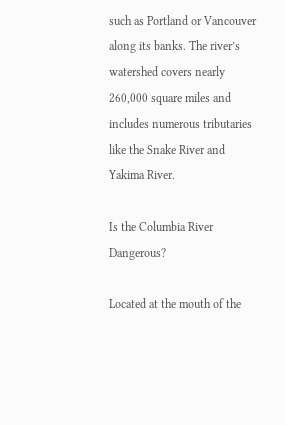such as Portland or Vancouver along its banks. The river’s watershed covers nearly 260,000 square miles and includes numerous tributaries like the Snake River and Yakima River.

Is the Columbia River Dangerous?

Located at the mouth of the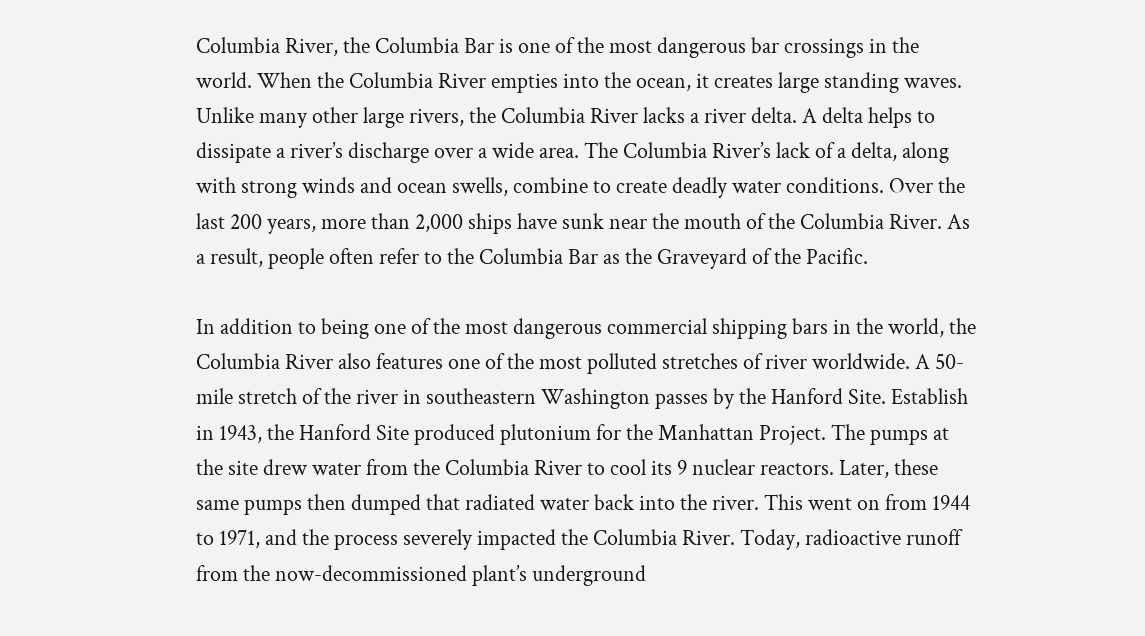Columbia River, the Columbia Bar is one of the most dangerous bar crossings in the world. When the Columbia River empties into the ocean, it creates large standing waves. Unlike many other large rivers, the Columbia River lacks a river delta. A delta helps to dissipate a river’s discharge over a wide area. The Columbia River’s lack of a delta, along with strong winds and ocean swells, combine to create deadly water conditions. Over the last 200 years, more than 2,000 ships have sunk near the mouth of the Columbia River. As a result, people often refer to the Columbia Bar as the Graveyard of the Pacific.

In addition to being one of the most dangerous commercial shipping bars in the world, the Columbia River also features one of the most polluted stretches of river worldwide. A 50-mile stretch of the river in southeastern Washington passes by the Hanford Site. Establish in 1943, the Hanford Site produced plutonium for the Manhattan Project. The pumps at the site drew water from the Columbia River to cool its 9 nuclear reactors. Later, these same pumps then dumped that radiated water back into the river. This went on from 1944 to 1971, and the process severely impacted the Columbia River. Today, radioactive runoff from the now-decommissioned plant’s underground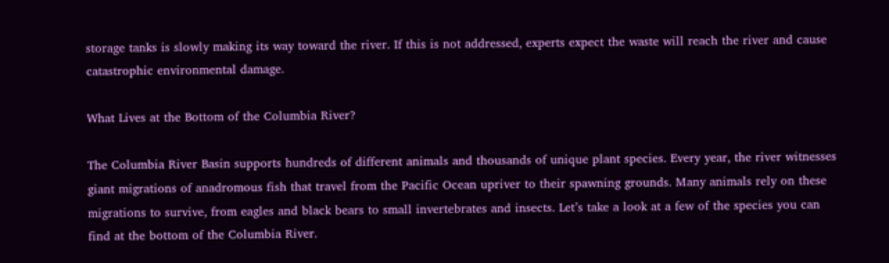storage tanks is slowly making its way toward the river. If this is not addressed, experts expect the waste will reach the river and cause catastrophic environmental damage.

What Lives at the Bottom of the Columbia River?

The Columbia River Basin supports hundreds of different animals and thousands of unique plant species. Every year, the river witnesses giant migrations of anadromous fish that travel from the Pacific Ocean upriver to their spawning grounds. Many animals rely on these migrations to survive, from eagles and black bears to small invertebrates and insects. Let’s take a look at a few of the species you can find at the bottom of the Columbia River.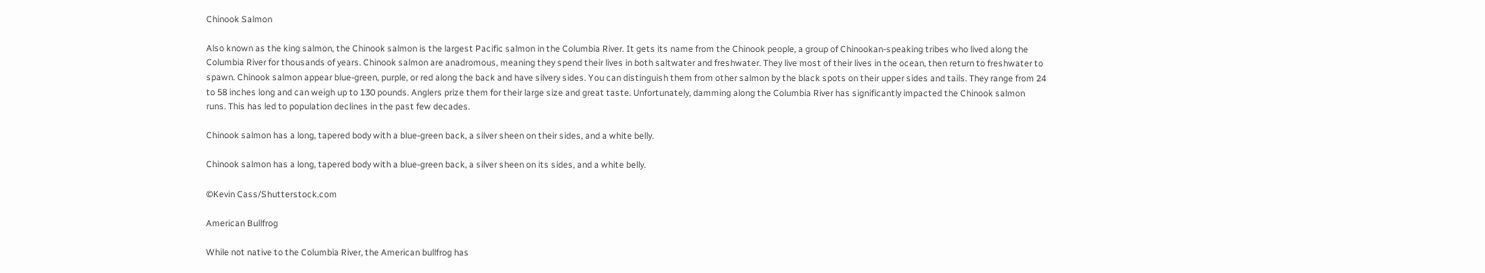Chinook Salmon

Also known as the king salmon, the Chinook salmon is the largest Pacific salmon in the Columbia River. It gets its name from the Chinook people, a group of Chinookan-speaking tribes who lived along the Columbia River for thousands of years. Chinook salmon are anadromous, meaning they spend their lives in both saltwater and freshwater. They live most of their lives in the ocean, then return to freshwater to spawn. Chinook salmon appear blue-green, purple, or red along the back and have silvery sides. You can distinguish them from other salmon by the black spots on their upper sides and tails. They range from 24 to 58 inches long and can weigh up to 130 pounds. Anglers prize them for their large size and great taste. Unfortunately, damming along the Columbia River has significantly impacted the Chinook salmon runs. This has led to population declines in the past few decades.

Chinook salmon has a long, tapered body with a blue-green back, a silver sheen on their sides, and a white belly.

Chinook salmon has a long, tapered body with a blue-green back, a silver sheen on its sides, and a white belly.

©Kevin Cass/Shutterstock.com

American Bullfrog

While not native to the Columbia River, the American bullfrog has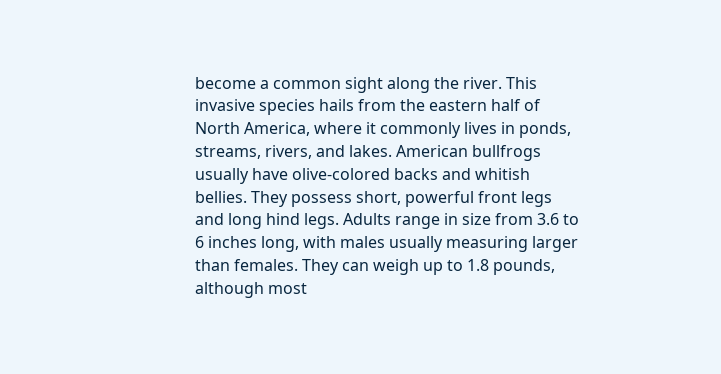become a common sight along the river. This invasive species hails from the eastern half of North America, where it commonly lives in ponds, streams, rivers, and lakes. American bullfrogs usually have olive-colored backs and whitish bellies. They possess short, powerful front legs and long hind legs. Adults range in size from 3.6 to 6 inches long, with males usually measuring larger than females. They can weigh up to 1.8 pounds, although most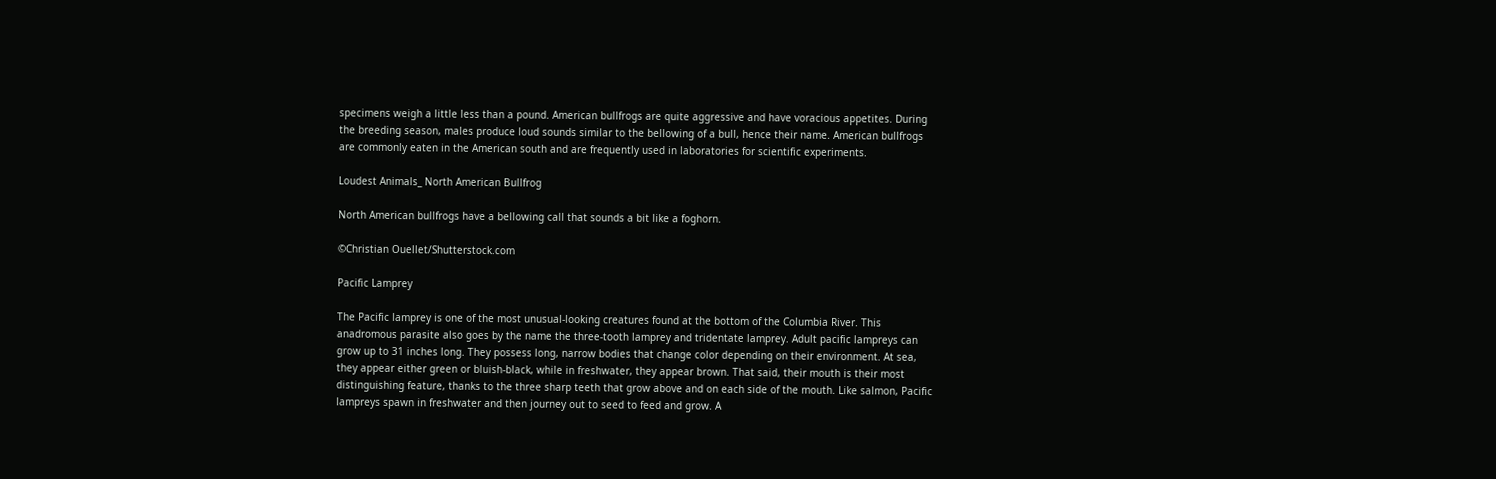specimens weigh a little less than a pound. American bullfrogs are quite aggressive and have voracious appetites. During the breeding season, males produce loud sounds similar to the bellowing of a bull, hence their name. American bullfrogs are commonly eaten in the American south and are frequently used in laboratories for scientific experiments.

Loudest Animals_ North American Bullfrog

North American bullfrogs have a bellowing call that sounds a bit like a foghorn.

©Christian Ouellet/Shutterstock.com

Pacific Lamprey

The Pacific lamprey is one of the most unusual-looking creatures found at the bottom of the Columbia River. This anadromous parasite also goes by the name the three-tooth lamprey and tridentate lamprey. Adult pacific lampreys can grow up to 31 inches long. They possess long, narrow bodies that change color depending on their environment. At sea, they appear either green or bluish-black, while in freshwater, they appear brown. That said, their mouth is their most distinguishing feature, thanks to the three sharp teeth that grow above and on each side of the mouth. Like salmon, Pacific lampreys spawn in freshwater and then journey out to seed to feed and grow. A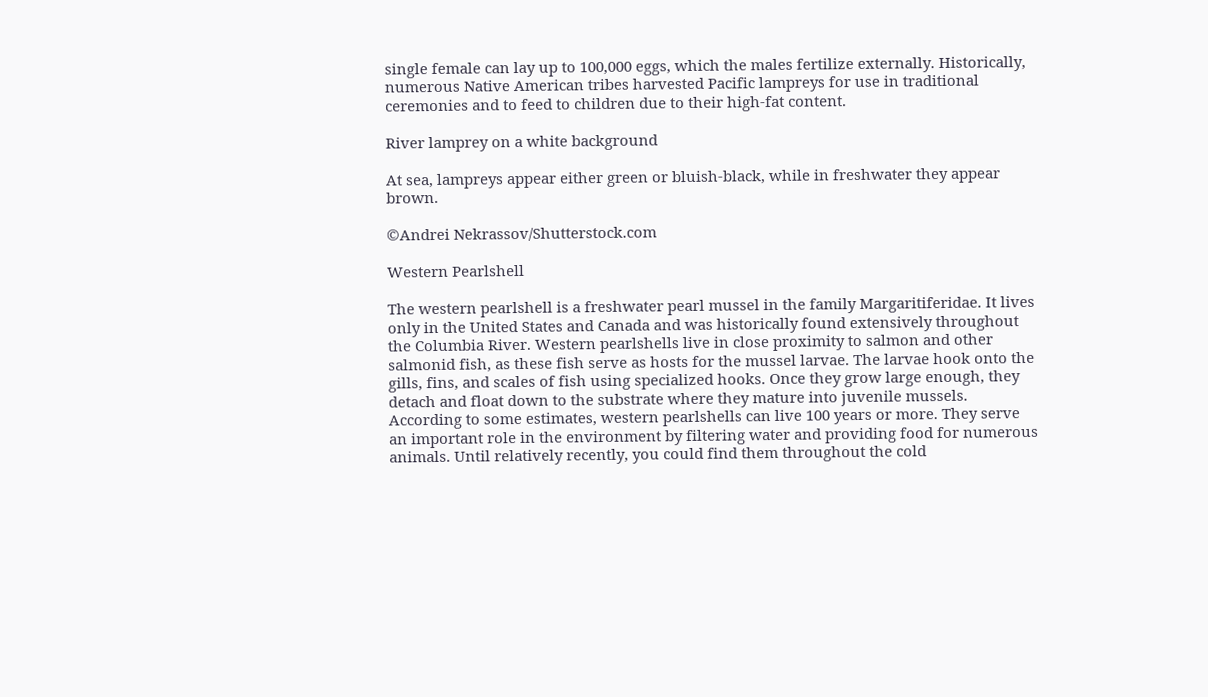single female can lay up to 100,000 eggs, which the males fertilize externally. Historically, numerous Native American tribes harvested Pacific lampreys for use in traditional ceremonies and to feed to children due to their high-fat content.

River lamprey on a white background

At sea, lampreys appear either green or bluish-black, while in freshwater they appear brown.

©Andrei Nekrassov/Shutterstock.com

Western Pearlshell

The western pearlshell is a freshwater pearl mussel in the family Margaritiferidae. It lives only in the United States and Canada and was historically found extensively throughout the Columbia River. Western pearlshells live in close proximity to salmon and other salmonid fish, as these fish serve as hosts for the mussel larvae. The larvae hook onto the gills, fins, and scales of fish using specialized hooks. Once they grow large enough, they detach and float down to the substrate where they mature into juvenile mussels. According to some estimates, western pearlshells can live 100 years or more. They serve an important role in the environment by filtering water and providing food for numerous animals. Until relatively recently, you could find them throughout the cold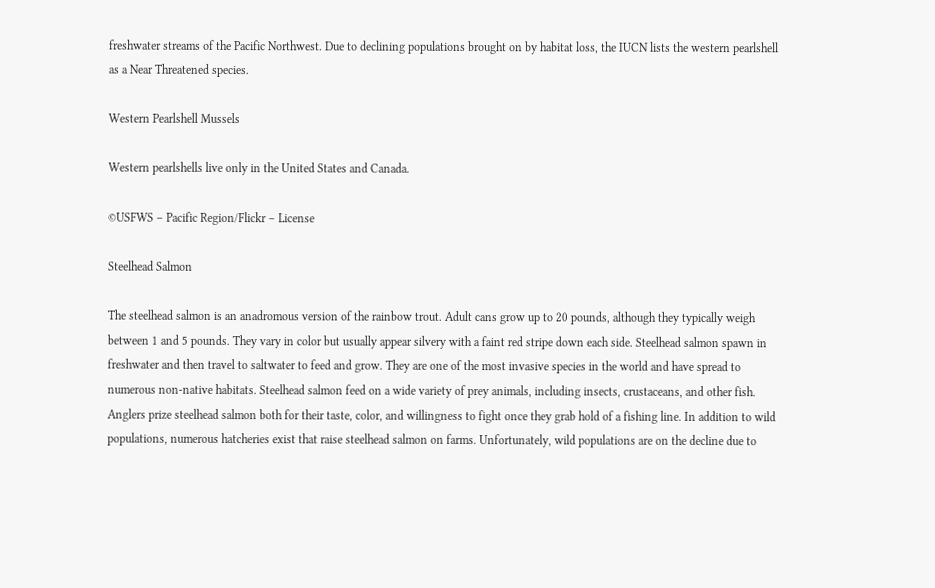freshwater streams of the Pacific Northwest. Due to declining populations brought on by habitat loss, the IUCN lists the western pearlshell as a Near Threatened species.

Western Pearlshell Mussels

Western pearlshells live only in the United States and Canada.

©USFWS – Pacific Region/Flickr – License

Steelhead Salmon

The steelhead salmon is an anadromous version of the rainbow trout. Adult cans grow up to 20 pounds, although they typically weigh between 1 and 5 pounds. They vary in color but usually appear silvery with a faint red stripe down each side. Steelhead salmon spawn in freshwater and then travel to saltwater to feed and grow. They are one of the most invasive species in the world and have spread to numerous non-native habitats. Steelhead salmon feed on a wide variety of prey animals, including insects, crustaceans, and other fish. Anglers prize steelhead salmon both for their taste, color, and willingness to fight once they grab hold of a fishing line. In addition to wild populations, numerous hatcheries exist that raise steelhead salmon on farms. Unfortunately, wild populations are on the decline due to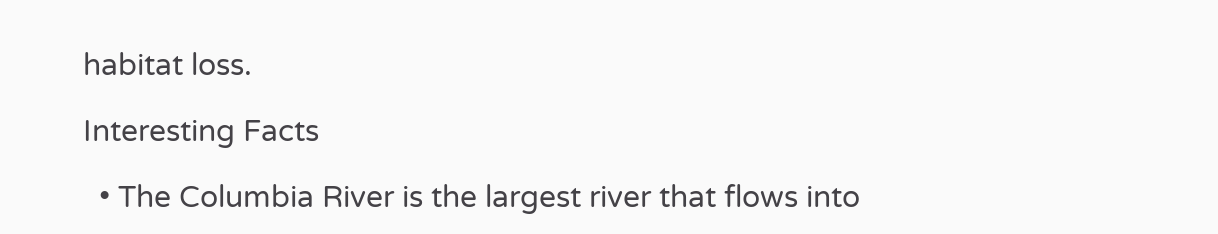habitat loss.

Interesting Facts

  • The Columbia River is the largest river that flows into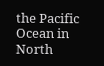the Pacific Ocean in North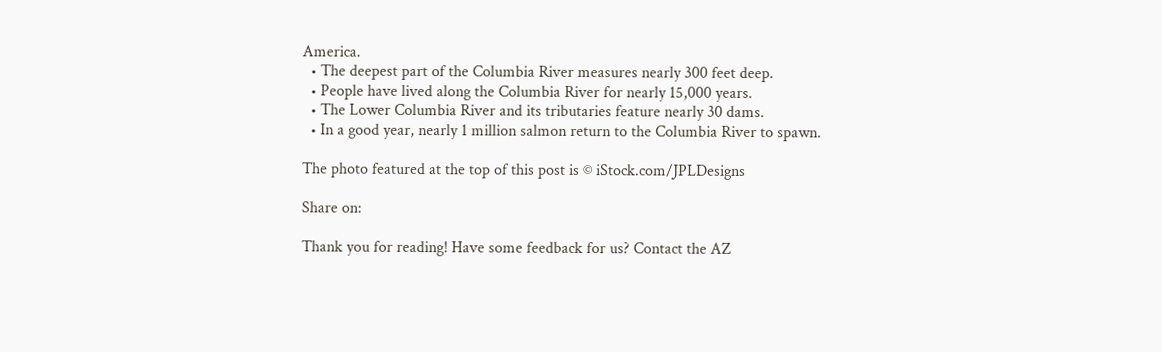America.
  • The deepest part of the Columbia River measures nearly 300 feet deep.
  • People have lived along the Columbia River for nearly 15,000 years.
  • The Lower Columbia River and its tributaries feature nearly 30 dams.
  • In a good year, nearly 1 million salmon return to the Columbia River to spawn.

The photo featured at the top of this post is © iStock.com/JPLDesigns

Share on:

Thank you for reading! Have some feedback for us? Contact the AZ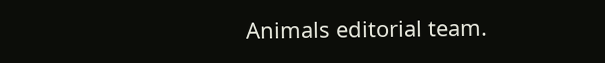Animals editorial team.